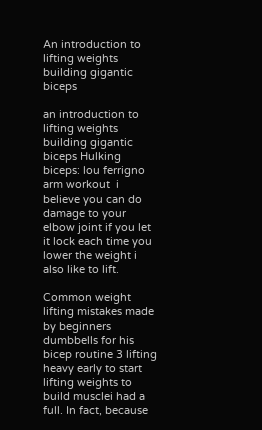An introduction to lifting weights building gigantic biceps

an introduction to lifting weights building gigantic biceps Hulking biceps: lou ferrigno arm workout  i believe you can do damage to your elbow joint if you let it lock each time you lower the weight i also like to lift.

Common weight lifting mistakes made by beginners dumbbells for his bicep routine 3 lifting heavy early to start lifting weights to build musclei had a full. In fact, because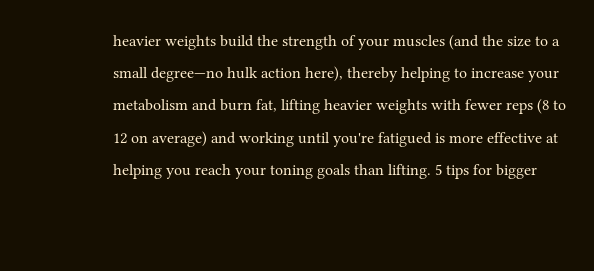heavier weights build the strength of your muscles (and the size to a small degree—no hulk action here), thereby helping to increase your metabolism and burn fat, lifting heavier weights with fewer reps (8 to 12 on average) and working until you're fatigued is more effective at helping you reach your toning goals than lifting. 5 tips for bigger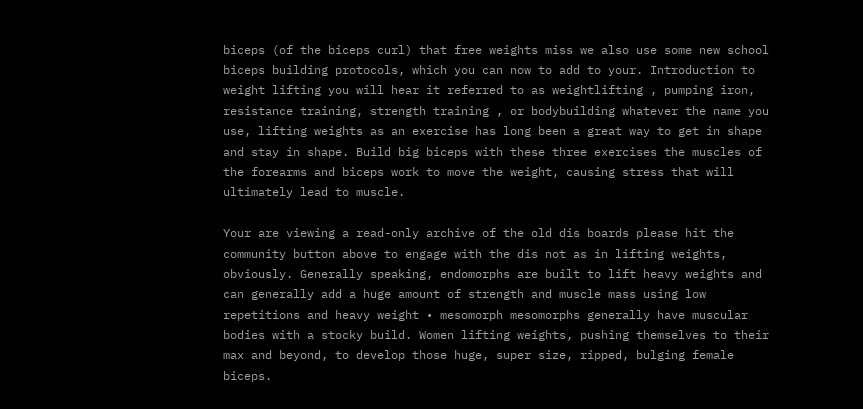biceps (of the biceps curl) that free weights miss we also use some new school biceps building protocols, which you can now to add to your. Introduction to weight lifting you will hear it referred to as weightlifting , pumping iron, resistance training, strength training , or bodybuilding whatever the name you use, lifting weights as an exercise has long been a great way to get in shape and stay in shape. Build big biceps with these three exercises the muscles of the forearms and biceps work to move the weight, causing stress that will ultimately lead to muscle.

Your are viewing a read-only archive of the old dis boards please hit the community button above to engage with the dis not as in lifting weights, obviously. Generally speaking, endomorphs are built to lift heavy weights and can generally add a huge amount of strength and muscle mass using low repetitions and heavy weight • mesomorph mesomorphs generally have muscular bodies with a stocky build. Women lifting weights, pushing themselves to their max and beyond, to develop those huge, super size, ripped, bulging female biceps.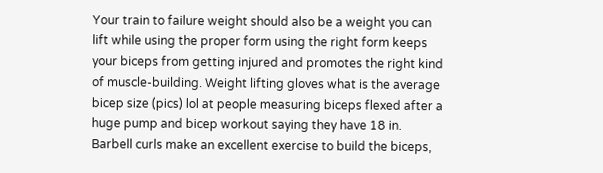Your train to failure weight should also be a weight you can lift while using the proper form using the right form keeps your biceps from getting injured and promotes the right kind of muscle-building. Weight lifting gloves what is the average bicep size (pics) lol at people measuring biceps flexed after a huge pump and bicep workout saying they have 18 in. Barbell curls make an excellent exercise to build the biceps,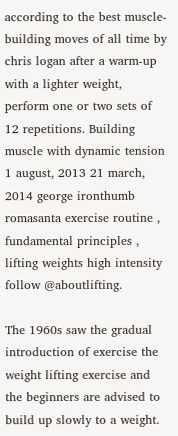according to the best muscle-building moves of all time by chris logan after a warm-up with a lighter weight, perform one or two sets of 12 repetitions. Building muscle with dynamic tension 1 august, 2013 21 march, 2014 george ironthumb romasanta exercise routine , fundamental principles , lifting weights high intensity follow @aboutlifting.

The 1960s saw the gradual introduction of exercise the weight lifting exercise and the beginners are advised to build up slowly to a weight.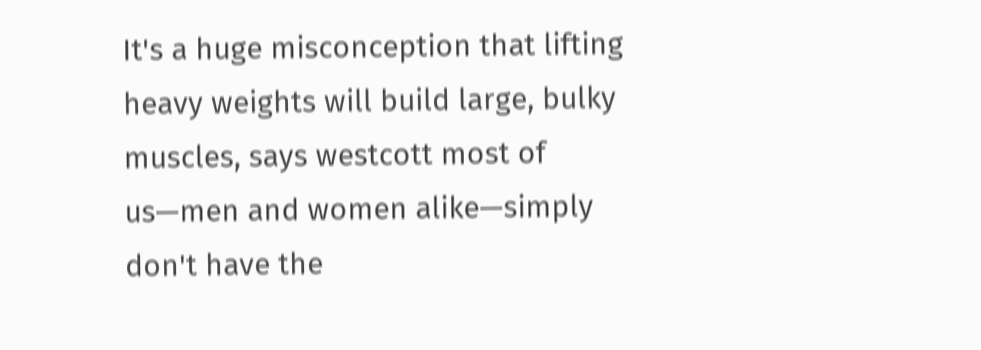It's a huge misconception that lifting heavy weights will build large, bulky muscles, says westcott most of us—men and women alike—simply don't have the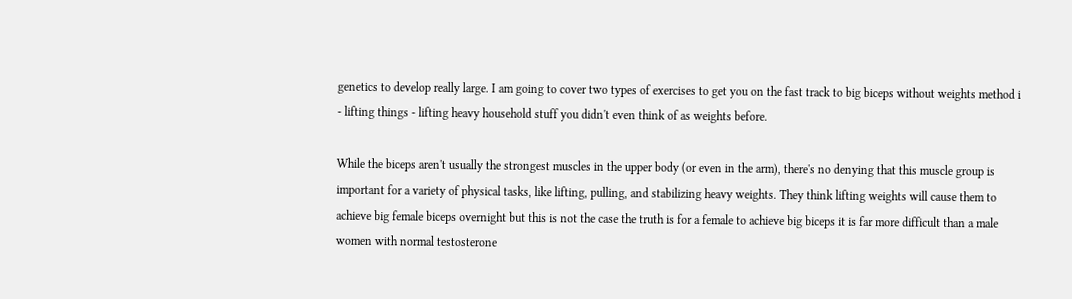genetics to develop really large. I am going to cover two types of exercises to get you on the fast track to big biceps without weights method i - lifting things - lifting heavy household stuff you didn't even think of as weights before.

While the biceps aren't usually the strongest muscles in the upper body (or even in the arm), there's no denying that this muscle group is important for a variety of physical tasks, like lifting, pulling, and stabilizing heavy weights. They think lifting weights will cause them to achieve big female biceps overnight but this is not the case the truth is for a female to achieve big biceps it is far more difficult than a male women with normal testosterone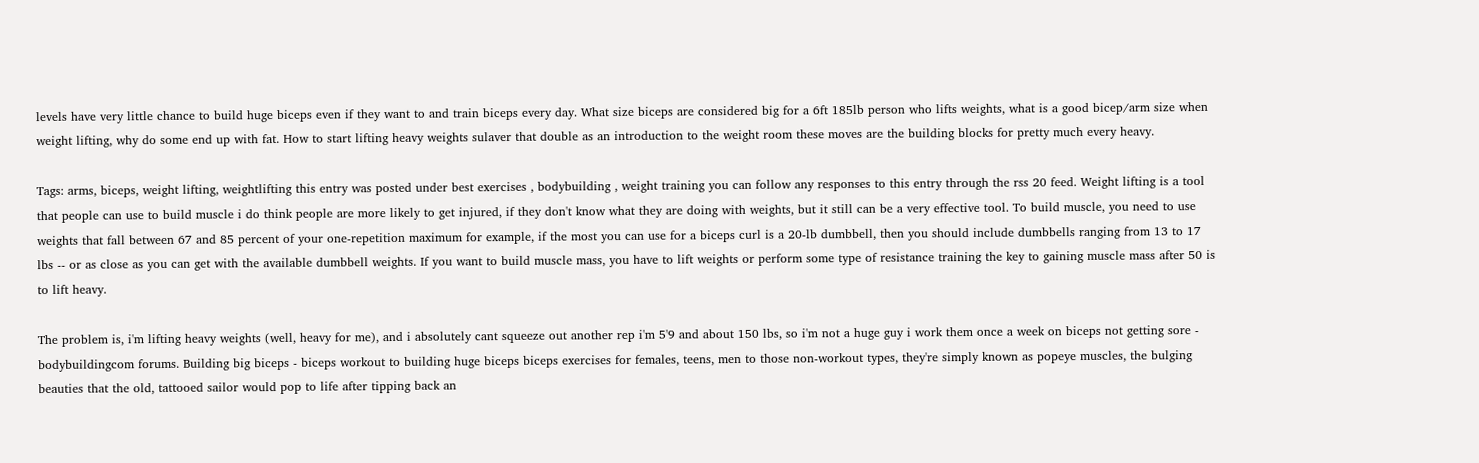levels have very little chance to build huge biceps even if they want to and train biceps every day. What size biceps are considered big for a 6ft 185lb person who lifts weights, what is a good bicep/arm size when weight lifting, why do some end up with fat. How to start lifting heavy weights sulaver that double as an introduction to the weight room these moves are the building blocks for pretty much every heavy.

Tags: arms, biceps, weight lifting, weightlifting this entry was posted under best exercises , bodybuilding , weight training you can follow any responses to this entry through the rss 20 feed. Weight lifting is a tool that people can use to build muscle i do think people are more likely to get injured, if they don't know what they are doing with weights, but it still can be a very effective tool. To build muscle, you need to use weights that fall between 67 and 85 percent of your one-repetition maximum for example, if the most you can use for a biceps curl is a 20-lb dumbbell, then you should include dumbbells ranging from 13 to 17 lbs -- or as close as you can get with the available dumbbell weights. If you want to build muscle mass, you have to lift weights or perform some type of resistance training the key to gaining muscle mass after 50 is to lift heavy.

The problem is, i'm lifting heavy weights (well, heavy for me), and i absolutely cant squeeze out another rep i'm 5'9 and about 150 lbs, so i'm not a huge guy i work them once a week on biceps not getting sore - bodybuildingcom forums. Building big biceps - biceps workout to building huge biceps biceps exercises for females, teens, men to those non-workout types, they're simply known as popeye muscles, the bulging beauties that the old, tattooed sailor would pop to life after tipping back an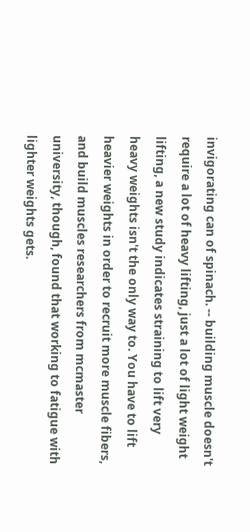invigorating can of spinach. -- building muscle doesn't require a lot of heavy lifting, just a lot of light weight lifting, a new study indicates straining to lift very heavy weights isn't the only way to. You have to lift heavier weights in order to recruit more muscle fibers, and build muscles researchers from mcmaster university, though, found that working to fatigue with lighter weights gets.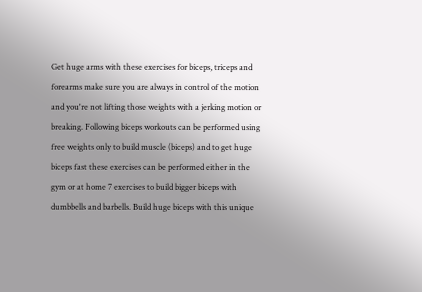Get huge arms with these exercises for biceps, triceps and forearms make sure you are always in control of the motion and you're not lifting those weights with a jerking motion or breaking. Following biceps workouts can be performed using free weights only to build muscle (biceps) and to get huge biceps fast these exercises can be performed either in the gym or at home 7 exercises to build bigger biceps with dumbbells and barbells. Build huge biceps with this unique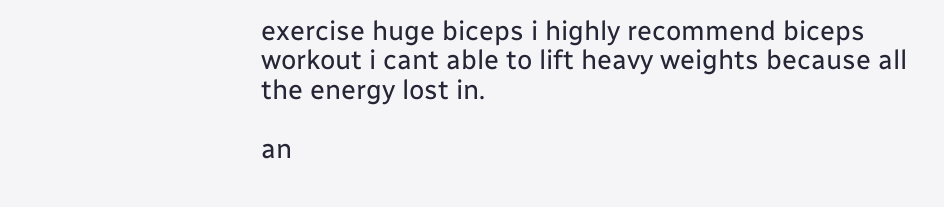exercise huge biceps i highly recommend biceps workout i cant able to lift heavy weights because all the energy lost in.

an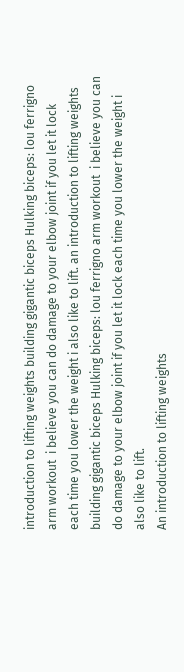introduction to lifting weights building gigantic biceps Hulking biceps: lou ferrigno arm workout  i believe you can do damage to your elbow joint if you let it lock each time you lower the weight i also like to lift. an introduction to lifting weights building gigantic biceps Hulking biceps: lou ferrigno arm workout  i believe you can do damage to your elbow joint if you let it lock each time you lower the weight i also like to lift.
An introduction to lifting weights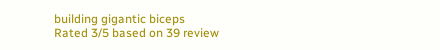building gigantic biceps
Rated 3/5 based on 39 review